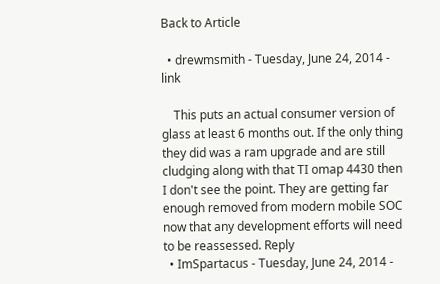Back to Article

  • drewmsmith - Tuesday, June 24, 2014 - link

    This puts an actual consumer version of glass at least 6 months out. If the only thing they did was a ram upgrade and are still cludging along with that TI omap 4430 then I don't see the point. They are getting far enough removed from modern mobile SOC now that any development efforts will need to be reassessed. Reply
  • ImSpartacus - Tuesday, June 24, 2014 -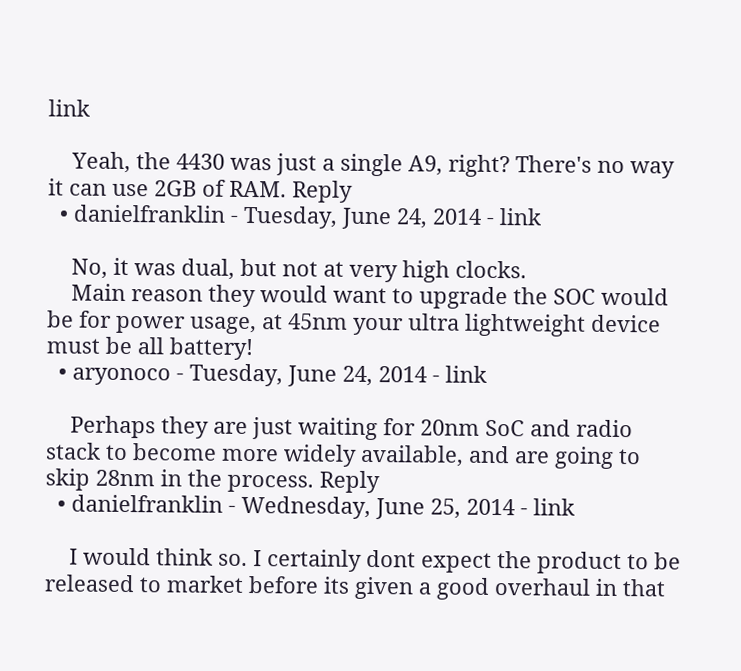link

    Yeah, the 4430 was just a single A9, right? There's no way it can use 2GB of RAM. Reply
  • danielfranklin - Tuesday, June 24, 2014 - link

    No, it was dual, but not at very high clocks.
    Main reason they would want to upgrade the SOC would be for power usage, at 45nm your ultra lightweight device must be all battery!
  • aryonoco - Tuesday, June 24, 2014 - link

    Perhaps they are just waiting for 20nm SoC and radio stack to become more widely available, and are going to skip 28nm in the process. Reply
  • danielfranklin - Wednesday, June 25, 2014 - link

    I would think so. I certainly dont expect the product to be released to market before its given a good overhaul in that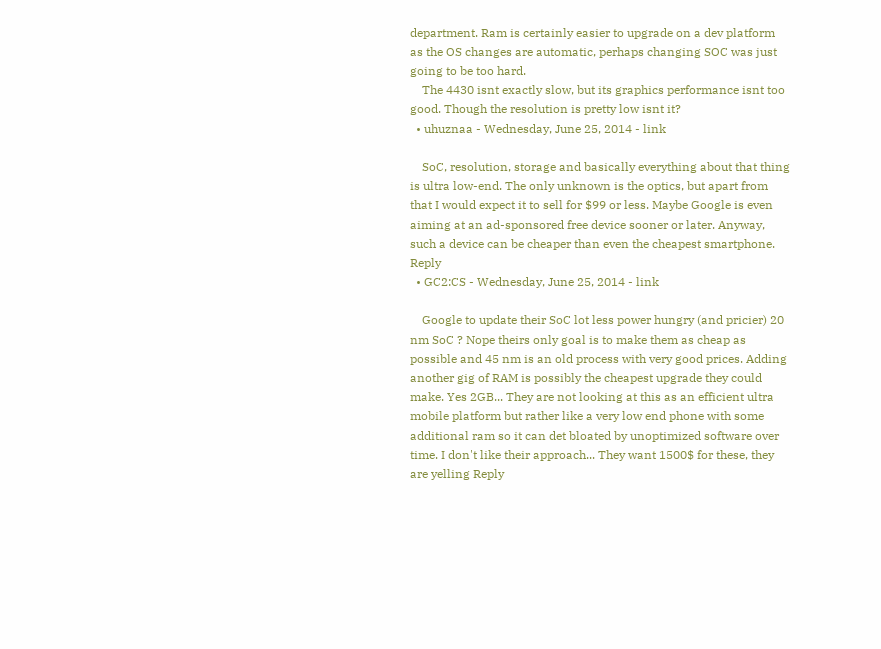department. Ram is certainly easier to upgrade on a dev platform as the OS changes are automatic, perhaps changing SOC was just going to be too hard.
    The 4430 isnt exactly slow, but its graphics performance isnt too good. Though the resolution is pretty low isnt it?
  • uhuznaa - Wednesday, June 25, 2014 - link

    SoC, resolution, storage and basically everything about that thing is ultra low-end. The only unknown is the optics, but apart from that I would expect it to sell for $99 or less. Maybe Google is even aiming at an ad-sponsored free device sooner or later. Anyway, such a device can be cheaper than even the cheapest smartphone. Reply
  • GC2:CS - Wednesday, June 25, 2014 - link

    Google to update their SoC lot less power hungry (and pricier) 20 nm SoC ? Nope theirs only goal is to make them as cheap as possible and 45 nm is an old process with very good prices. Adding another gig of RAM is possibly the cheapest upgrade they could make. Yes 2GB... They are not looking at this as an efficient ultra mobile platform but rather like a very low end phone with some additional ram so it can det bloated by unoptimized software over time. I don't like their approach... They want 1500$ for these, they are yelling Reply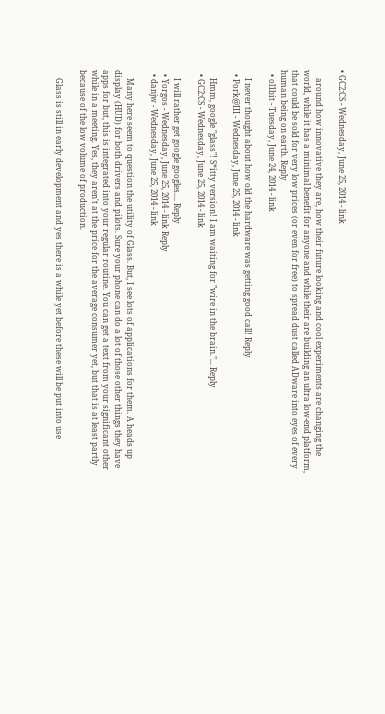• GC2:CS - Wednesday, June 25, 2014 - link

    around how innovative they are, how their future looking and cool experiments are changing the world, while it has a minimal benefit for anyone and while their are building an ultra low-end platform, that could be sold for very low prices (or even for free) to spread dust called ADware into eyes of every human being on earth. Reply
  • ol1bit - Tuesday, June 24, 2014 - link

    I never thought about how old the hardware was getting good call! Reply
  • Pork@III - Wednesday, June 25, 2014 - link

    Hmm, google "glass"! S*itty version! I am waiting for "wire in the brain."... Reply
  • GC2:CS - Wednesday, June 25, 2014 - link

    I will rather get google googles.... Reply
  • Yorgos - Wednesday, June 25, 2014 - link Reply
  • danjw - Wednesday, June 25, 2014 - link

    Many here seem to question the utility of Glass. But, I see lots of applications for them. A heads up display (HUD) for both drivers and pilots. Sure your phone can do a lot of those other things they have apps for but, this is integrated into your regular routine. You can get a text from your significant other while in a meeting. Yes, they aren't at the price for the average consumer yet, but that is at least partly because of the low volume of production.

    Glass is still in early development and yes there is a while yet before these will be put into use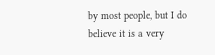by most people, but I do believe it is a very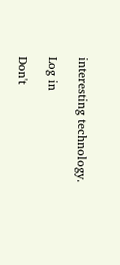interesting technology.

Log in

Don't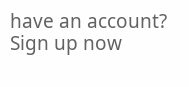have an account? Sign up now